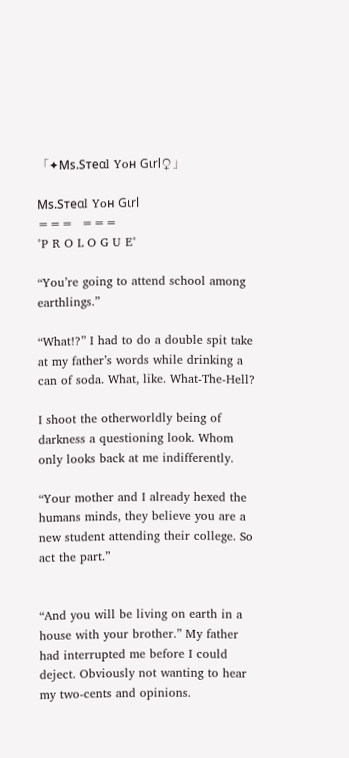「✦Mѕ.Sтeαl Yoн Gιrl♀」

Mѕ.Sтeαl Yoн Gιrl
===  ===
°P R O L O G U E°

“You’re going to attend school among earthlings.”

“What!?” I had to do a double spit take at my father’s words while drinking a can of soda. What, like. What-The-Hell?

I shoot the otherworldly being of darkness a questioning look. Whom only looks back at me indifferently.

“Your mother and I already hexed the humans minds, they believe you are a new student attending their college. So act the part.”


“And you will be living on earth in a house with your brother.” My father had interrupted me before I could deject. Obviously not wanting to hear my two-cents and opinions.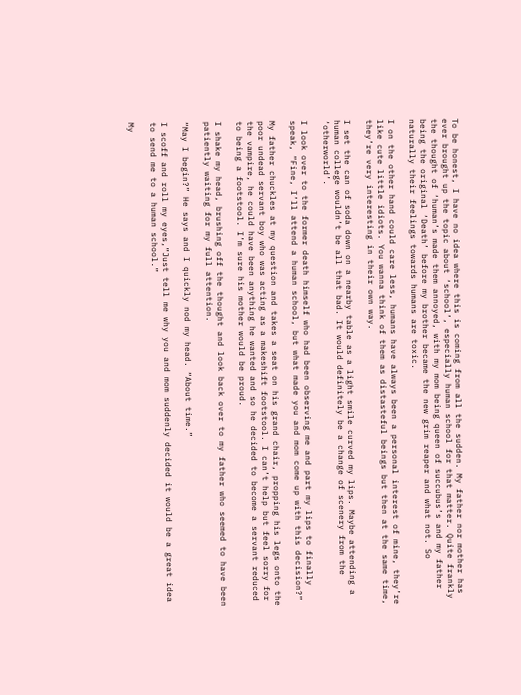To be honest, I have no idea where this is coming from all the sudden. My father nor mother has ever brought up the topic about ‘school’, especially human school for that matter. Quite frankly the thought of ‘human’s made them annoyed, with my mom being queen of succubus’s and my father being the original ‘Death’ before my brother became the new grim reaper and what not. So naturally their feelings towards humans are toxic.

I on the other hand could care less, humans have always been a personal interest of mine, they’re like cute little idiots. You wanna think of them as distasteful beings but then at the same time, they’re very interesting in their own way.

I set the can of soda down on a nearby table as a light smile curved my lips. Maybe attending a human college wouldn’t be all that bad. It would definitely be a change of scenery from the ‘otherworld’.

I look over to the former death himself who had been observing me and part my lips to finally speak, “Fine, I’ll attend a human school, but what made you and mom come up with this decision?”

My father chuckles at my question and takes a seat on his grand chair, propping his legs onto the poor undead servant boy who was acting as a makeshift footstool. I can’t help but feel sorry for the vampire, he could have been anything he wanted and so he decided to become a servant reduced to being a footstool. I’m sure his mother would be proud.

I shake my head, brushing off the thought and look back over to my father who seemed to have been patiently waiting for my full attention.

“May I begin?” He says and I quickly nod my head. “About time.”

I scoff and roll my eyes,”Just tell me why you and mom suddenly decided it would be a great idea to send me to a human school.”

My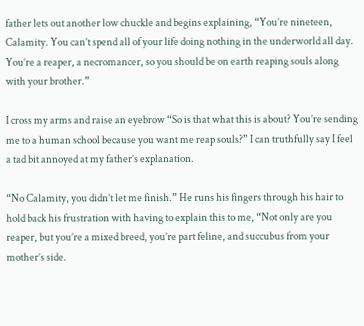father lets out another low chuckle and begins explaining, “You’re nineteen, Calamity. You can’t spend all of your life doing nothing in the underworld all day. You’re a reaper, a necromancer, so you should be on earth reaping souls along with your brother.”

I cross my arms and raise an eyebrow “So is that what this is about? You’re sending me to a human school because you want me reap souls?” I can truthfully say I feel a tad bit annoyed at my father’s explanation.

“No Calamity, you didn’t let me finish.” He runs his fingers through his hair to hold back his frustration with having to explain this to me, “Not only are you reaper, but you’re a mixed breed, you’re part feline, and succubus from your mother’s side.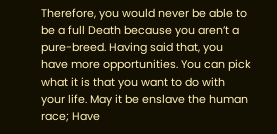Therefore, you would never be able to be a full Death because you aren’t a pure-breed. Having said that, you have more opportunities. You can pick what it is that you want to do with your life. May it be enslave the human race; Have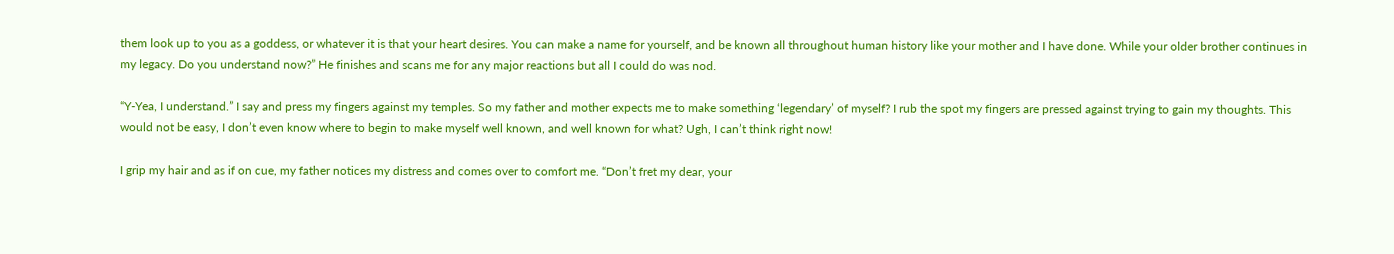them look up to you as a goddess, or whatever it is that your heart desires. You can make a name for yourself, and be known all throughout human history like your mother and I have done. While your older brother continues in my legacy. Do you understand now?” He finishes and scans me for any major reactions but all I could do was nod.

“Y-Yea, I understand.” I say and press my fingers against my temples. So my father and mother expects me to make something ‘legendary’ of myself? I rub the spot my fingers are pressed against trying to gain my thoughts. This would not be easy, I don’t even know where to begin to make myself well known, and well known for what? Ugh, I can’t think right now!

I grip my hair and as if on cue, my father notices my distress and comes over to comfort me. “Don’t fret my dear, your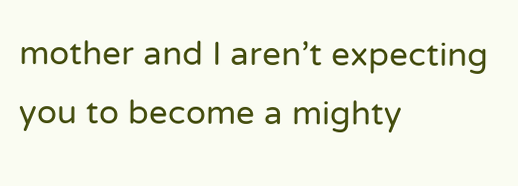mother and I aren’t expecting you to become a mighty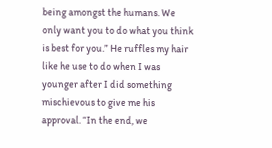being amongst the humans. We only want you to do what you think is best for you.” He ruffles my hair like he use to do when I was younger after I did something mischievous to give me his approval. “In the end, we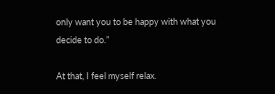only want you to be happy with what you decide to do.”

At that, I feel myself relax.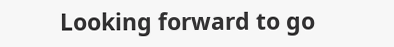Looking forward to go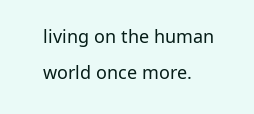living on the human world once more.